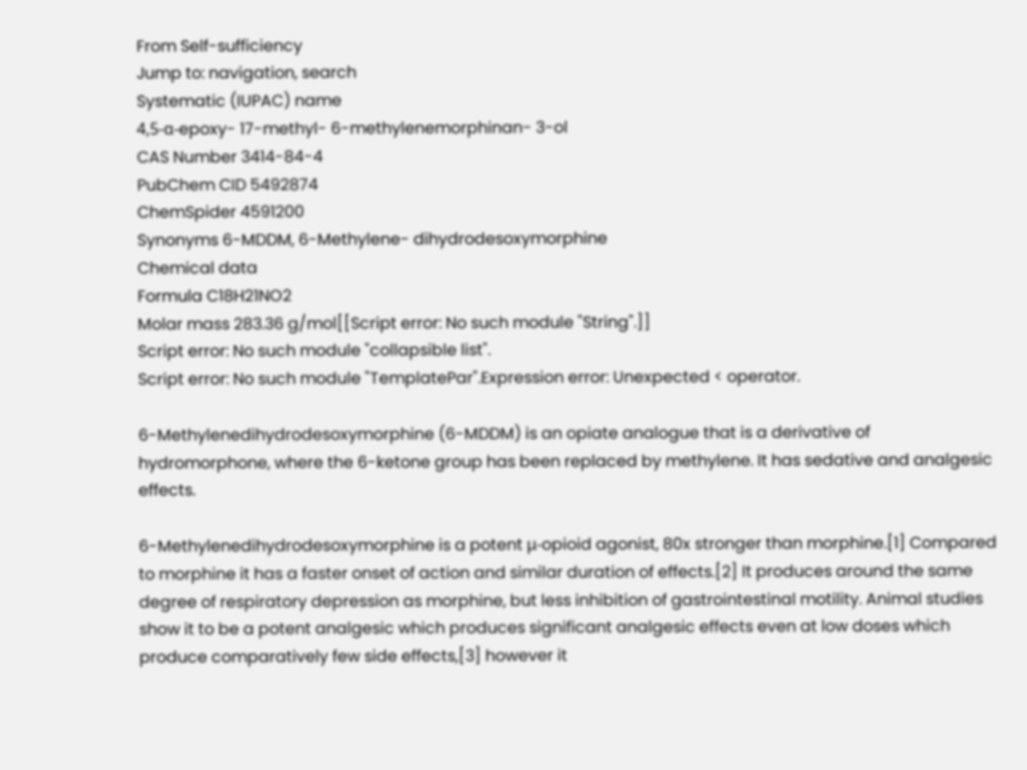From Self-sufficiency
Jump to: navigation, search
Systematic (IUPAC) name
4,5-α-epoxy- 17-methyl- 6-methylenemorphinan- 3-ol
CAS Number 3414-84-4
PubChem CID 5492874
ChemSpider 4591200
Synonyms 6-MDDM, 6-Methylene- dihydrodesoxymorphine
Chemical data
Formula C18H21NO2
Molar mass 283.36 g/mol[[Script error: No such module "String".]]
Script error: No such module "collapsible list".
Script error: No such module "TemplatePar".Expression error: Unexpected < operator.

6-Methylenedihydrodesoxymorphine (6-MDDM) is an opiate analogue that is a derivative of hydromorphone, where the 6-ketone group has been replaced by methylene. It has sedative and analgesic effects.

6-Methylenedihydrodesoxymorphine is a potent μ-opioid agonist, 80x stronger than morphine.[1] Compared to morphine it has a faster onset of action and similar duration of effects.[2] It produces around the same degree of respiratory depression as morphine, but less inhibition of gastrointestinal motility. Animal studies show it to be a potent analgesic which produces significant analgesic effects even at low doses which produce comparatively few side effects,[3] however it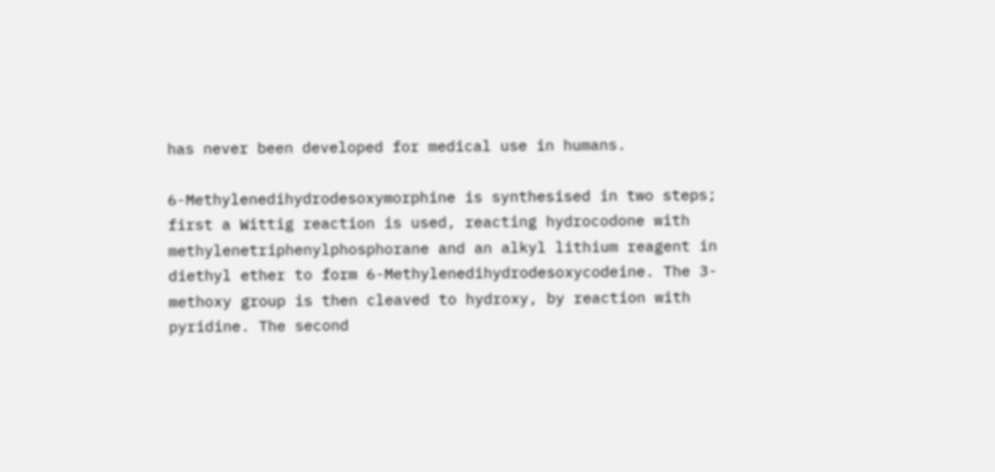has never been developed for medical use in humans.

6-Methylenedihydrodesoxymorphine is synthesised in two steps; first a Wittig reaction is used, reacting hydrocodone with methylenetriphenylphosphorane and an alkyl lithium reagent in diethyl ether to form 6-Methylenedihydrodesoxycodeine. The 3-methoxy group is then cleaved to hydroxy, by reaction with pyridine. The second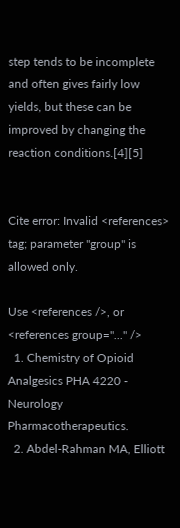step tends to be incomplete and often gives fairly low yields, but these can be improved by changing the reaction conditions.[4][5]


Cite error: Invalid <references> tag; parameter "group" is allowed only.

Use <references />, or <references group="..." />
  1. Chemistry of Opioid Analgesics PHA 4220 - Neurology Pharmacotherapeutics.
  2. Abdel-Rahman MA, Elliott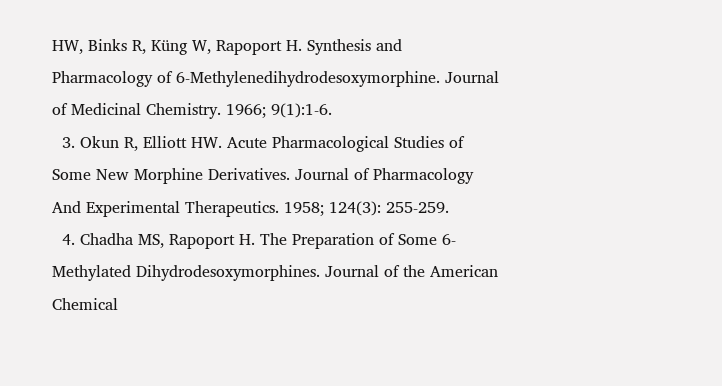HW, Binks R, Küng W, Rapoport H. Synthesis and Pharmacology of 6-Methylenedihydrodesoxymorphine. Journal of Medicinal Chemistry. 1966; 9(1):1-6.
  3. Okun R, Elliott HW. Acute Pharmacological Studies of Some New Morphine Derivatives. Journal of Pharmacology And Experimental Therapeutics. 1958; 124(3): 255-259.
  4. Chadha MS, Rapoport H. The Preparation of Some 6-Methylated Dihydrodesoxymorphines. Journal of the American Chemical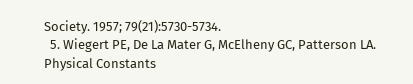Society. 1957; 79(21):5730-5734.
  5. Wiegert PE, De La Mater G, McElheny GC, Patterson LA. Physical Constants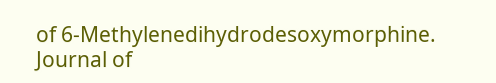of 6-Methylenedihydrodesoxymorphine. Journal of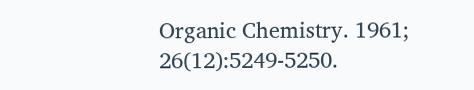Organic Chemistry. 1961; 26(12):5249-5250.